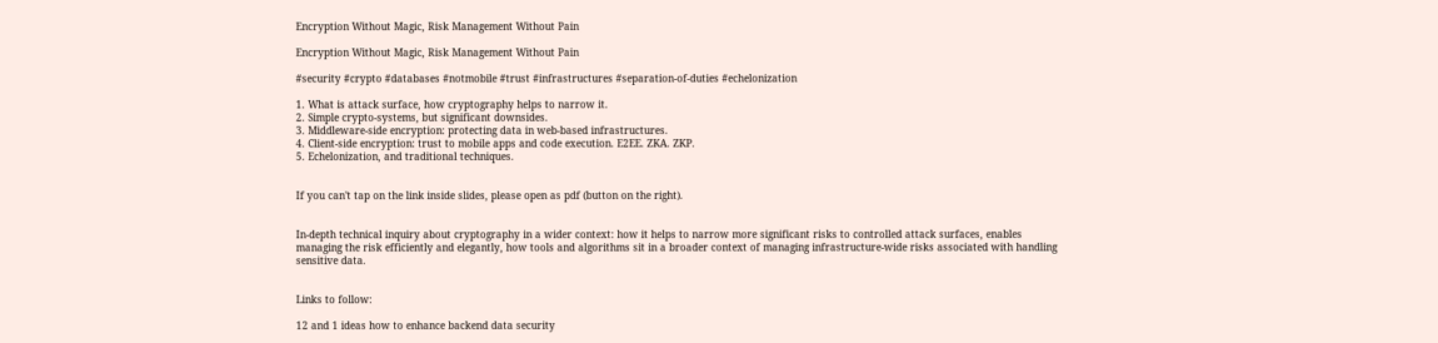Encryption Without Magic, Risk Management Without Pain

Encryption Without Magic, Risk Management Without Pain

#security #crypto #databases #notmobile #trust #infrastructures #separation-of-duties #echelonization

1. What is attack surface, how cryptography helps to narrow it.
2. Simple crypto-systems, but significant downsides.
3. Middleware-side encryption: protecting data in web-based infrastructures.
4. Client-side encryption: trust to mobile apps and code execution. E2EE. ZKA. ZKP.
5. Echelonization, and traditional techniques.


If you can't tap on the link inside slides, please open as pdf (button on the right).


In-depth technical inquiry about cryptography in a wider context: how it helps to narrow more significant risks to controlled attack surfaces, enables managing the risk efficiently and elegantly, how tools and algorithms sit in a broader context of managing infrastructure-wide risks associated with handling sensitive data.


Links to follow:

12 and 1 ideas how to enhance backend data security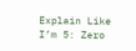Explain Like I’m 5: Zero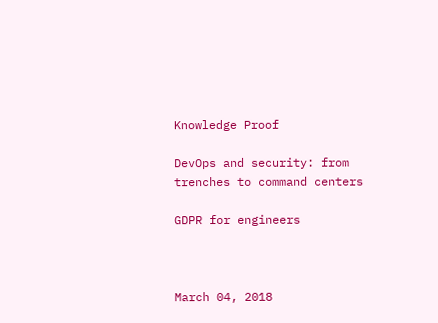Knowledge Proof

DevOps and security: from trenches to command centers

GDPR for engineers



March 04, 2018